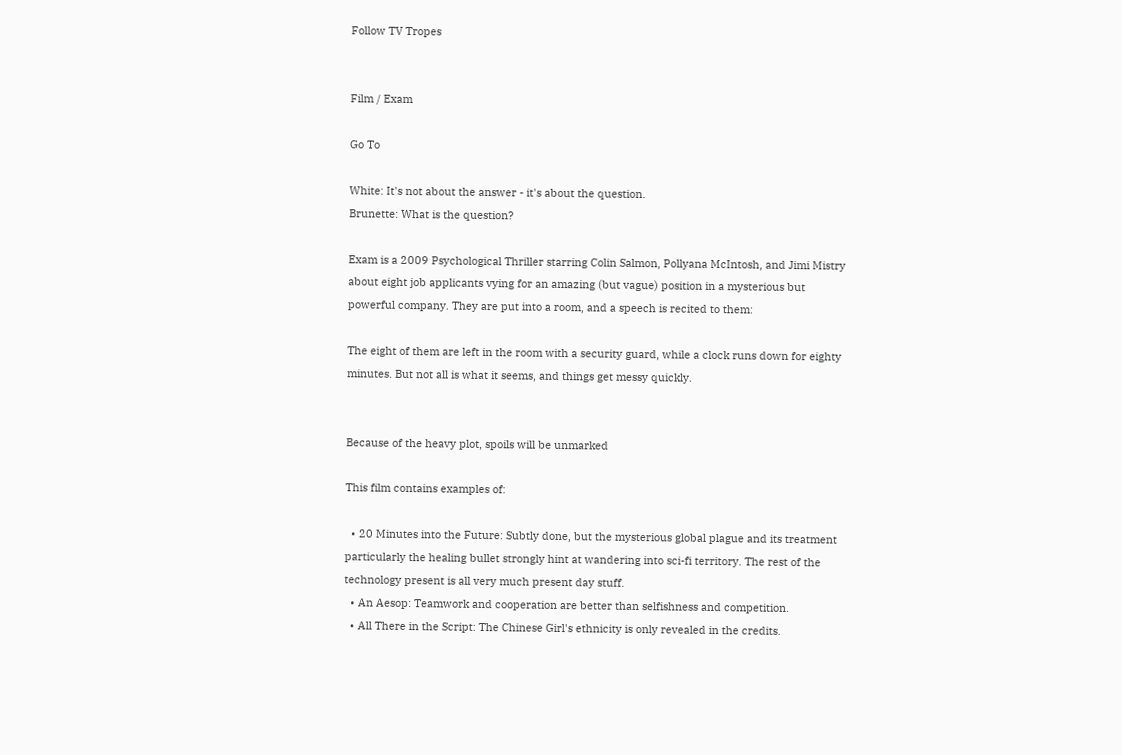Follow TV Tropes


Film / Exam

Go To

White: It's not about the answer - it's about the question.
Brunette: What is the question?

Exam is a 2009 Psychological Thriller starring Colin Salmon, Pollyana McIntosh, and Jimi Mistry about eight job applicants vying for an amazing (but vague) position in a mysterious but powerful company. They are put into a room, and a speech is recited to them:

The eight of them are left in the room with a security guard, while a clock runs down for eighty minutes. But not all is what it seems, and things get messy quickly.


Because of the heavy plot, spoils will be unmarked

This film contains examples of:

  • 20 Minutes into the Future: Subtly done, but the mysterious global plague and its treatment particularly the healing bullet strongly hint at wandering into sci-fi territory. The rest of the technology present is all very much present day stuff.
  • An Aesop: Teamwork and cooperation are better than selfishness and competition.
  • All There in the Script: The Chinese Girl's ethnicity is only revealed in the credits.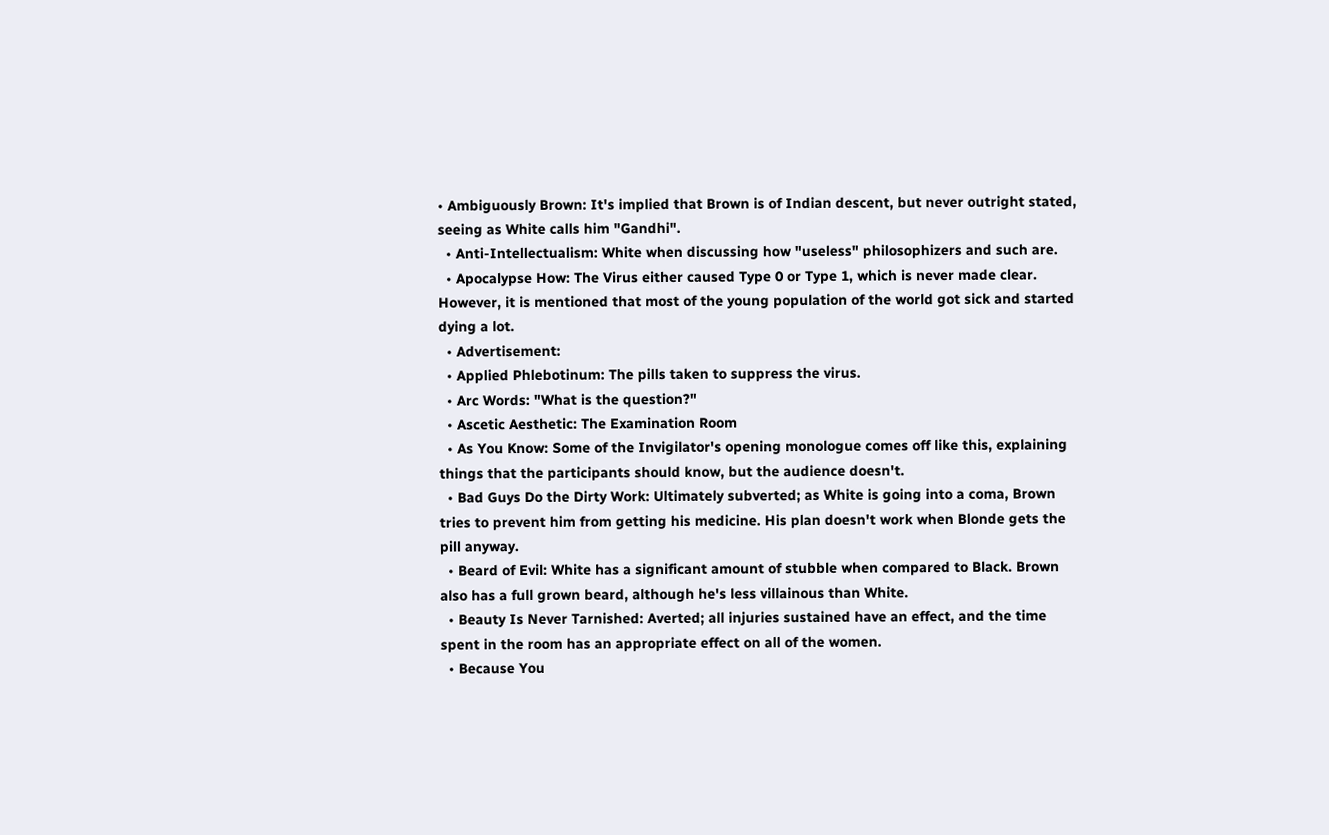• Ambiguously Brown: It's implied that Brown is of Indian descent, but never outright stated, seeing as White calls him "Gandhi".
  • Anti-Intellectualism: White when discussing how "useless" philosophizers and such are.
  • Apocalypse How: The Virus either caused Type 0 or Type 1, which is never made clear. However, it is mentioned that most of the young population of the world got sick and started dying a lot.
  • Advertisement:
  • Applied Phlebotinum: The pills taken to suppress the virus.
  • Arc Words: "What is the question?"
  • Ascetic Aesthetic: The Examination Room
  • As You Know: Some of the Invigilator's opening monologue comes off like this, explaining things that the participants should know, but the audience doesn't.
  • Bad Guys Do the Dirty Work: Ultimately subverted; as White is going into a coma, Brown tries to prevent him from getting his medicine. His plan doesn't work when Blonde gets the pill anyway.
  • Beard of Evil: White has a significant amount of stubble when compared to Black. Brown also has a full grown beard, although he's less villainous than White.
  • Beauty Is Never Tarnished: Averted; all injuries sustained have an effect, and the time spent in the room has an appropriate effect on all of the women.
  • Because You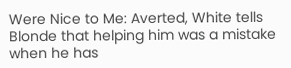Were Nice to Me: Averted, White tells Blonde that helping him was a mistake when he has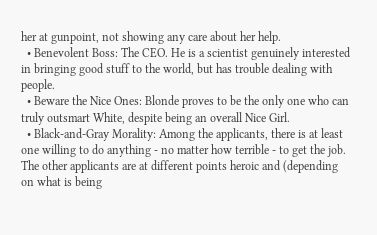her at gunpoint, not showing any care about her help.
  • Benevolent Boss: The CEO. He is a scientist genuinely interested in bringing good stuff to the world, but has trouble dealing with people.
  • Beware the Nice Ones: Blonde proves to be the only one who can truly outsmart White, despite being an overall Nice Girl.
  • Black-and-Gray Morality: Among the applicants, there is at least one willing to do anything - no matter how terrible - to get the job. The other applicants are at different points heroic and (depending on what is being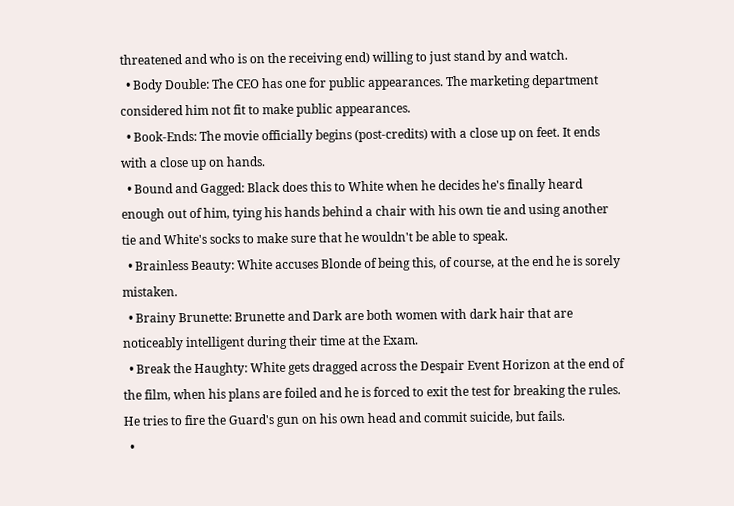threatened and who is on the receiving end) willing to just stand by and watch.
  • Body Double: The CEO has one for public appearances. The marketing department considered him not fit to make public appearances.
  • Book-Ends: The movie officially begins (post-credits) with a close up on feet. It ends with a close up on hands.
  • Bound and Gagged: Black does this to White when he decides he's finally heard enough out of him, tying his hands behind a chair with his own tie and using another tie and White's socks to make sure that he wouldn't be able to speak.
  • Brainless Beauty: White accuses Blonde of being this, of course, at the end he is sorely mistaken.
  • Brainy Brunette: Brunette and Dark are both women with dark hair that are noticeably intelligent during their time at the Exam.
  • Break the Haughty: White gets dragged across the Despair Event Horizon at the end of the film, when his plans are foiled and he is forced to exit the test for breaking the rules. He tries to fire the Guard's gun on his own head and commit suicide, but fails.
  •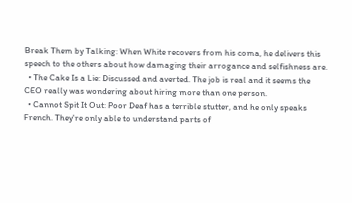Break Them by Talking: When White recovers from his coma, he delivers this speech to the others about how damaging their arrogance and selfishness are.
  • The Cake Is a Lie: Discussed and averted. The job is real and it seems the CEO really was wondering about hiring more than one person.
  • Cannot Spit It Out: Poor Deaf has a terrible stutter, and he only speaks French. They're only able to understand parts of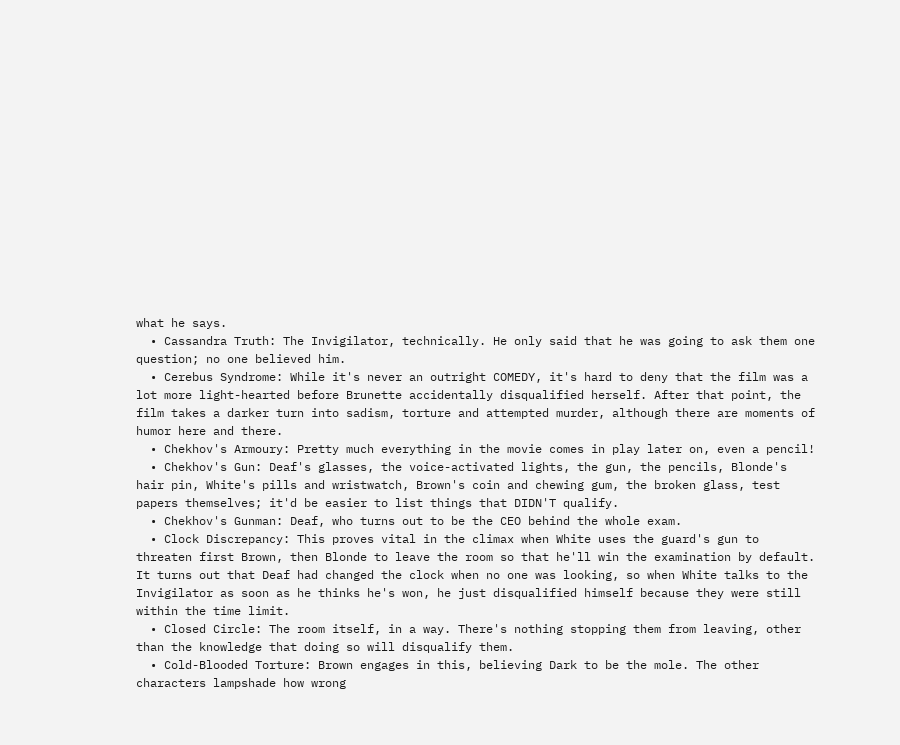what he says.
  • Cassandra Truth: The Invigilator, technically. He only said that he was going to ask them one question; no one believed him.
  • Cerebus Syndrome: While it's never an outright COMEDY, it's hard to deny that the film was a lot more light-hearted before Brunette accidentally disqualified herself. After that point, the film takes a darker turn into sadism, torture and attempted murder, although there are moments of humor here and there.
  • Chekhov's Armoury: Pretty much everything in the movie comes in play later on, even a pencil!
  • Chekhov's Gun: Deaf's glasses, the voice-activated lights, the gun, the pencils, Blonde's hair pin, White's pills and wristwatch, Brown's coin and chewing gum, the broken glass, test papers themselves; it'd be easier to list things that DIDN'T qualify.
  • Chekhov's Gunman: Deaf, who turns out to be the CEO behind the whole exam.
  • Clock Discrepancy: This proves vital in the climax when White uses the guard's gun to threaten first Brown, then Blonde to leave the room so that he'll win the examination by default. It turns out that Deaf had changed the clock when no one was looking, so when White talks to the Invigilator as soon as he thinks he's won, he just disqualified himself because they were still within the time limit.
  • Closed Circle: The room itself, in a way. There's nothing stopping them from leaving, other than the knowledge that doing so will disqualify them.
  • Cold-Blooded Torture: Brown engages in this, believing Dark to be the mole. The other characters lampshade how wrong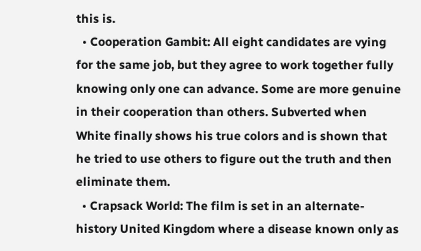this is.
  • Cooperation Gambit: All eight candidates are vying for the same job, but they agree to work together fully knowing only one can advance. Some are more genuine in their cooperation than others. Subverted when White finally shows his true colors and is shown that he tried to use others to figure out the truth and then eliminate them.
  • Crapsack World: The film is set in an alternate-history United Kingdom where a disease known only as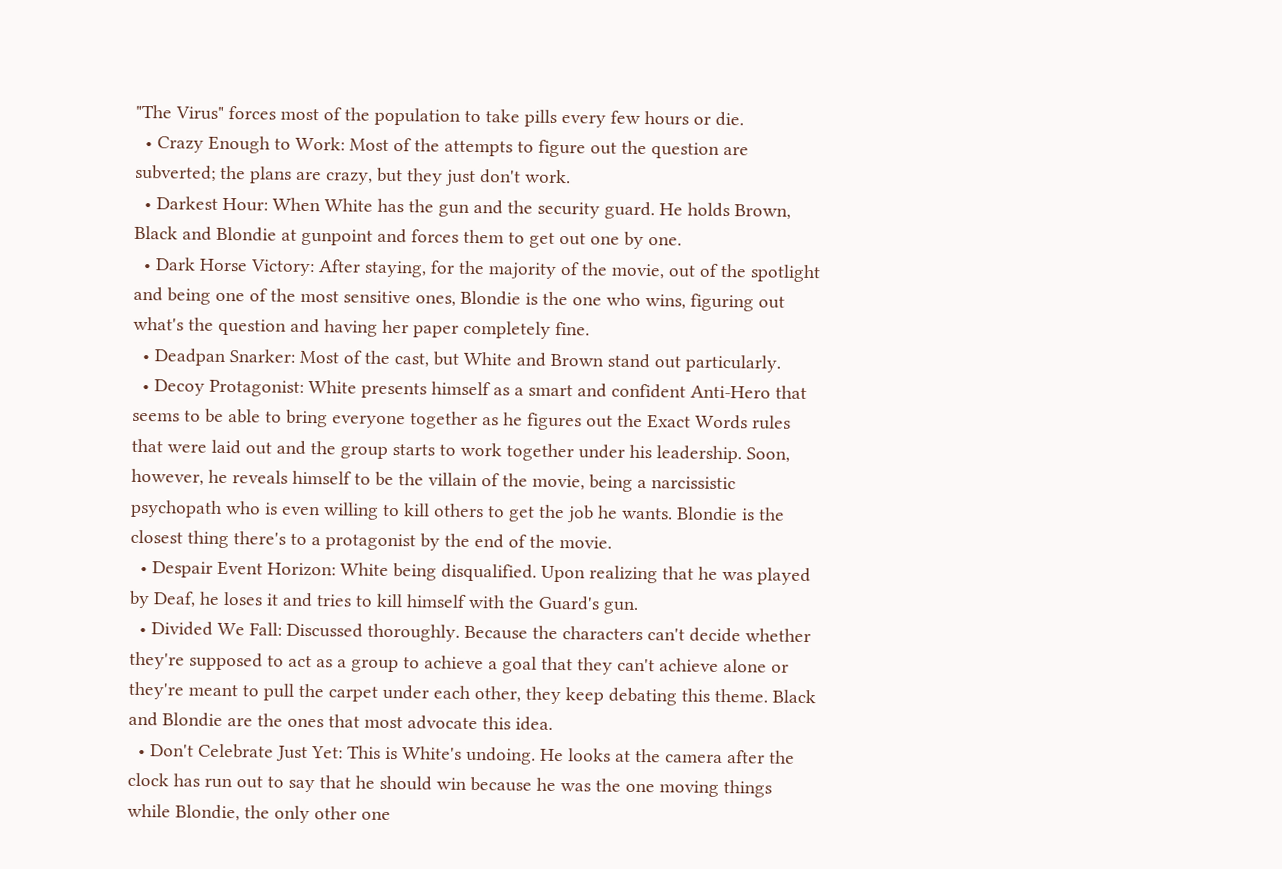"The Virus" forces most of the population to take pills every few hours or die.
  • Crazy Enough to Work: Most of the attempts to figure out the question are subverted; the plans are crazy, but they just don't work.
  • Darkest Hour: When White has the gun and the security guard. He holds Brown, Black and Blondie at gunpoint and forces them to get out one by one.
  • Dark Horse Victory: After staying, for the majority of the movie, out of the spotlight and being one of the most sensitive ones, Blondie is the one who wins, figuring out what's the question and having her paper completely fine.
  • Deadpan Snarker: Most of the cast, but White and Brown stand out particularly.
  • Decoy Protagonist: White presents himself as a smart and confident Anti-Hero that seems to be able to bring everyone together as he figures out the Exact Words rules that were laid out and the group starts to work together under his leadership. Soon, however, he reveals himself to be the villain of the movie, being a narcissistic psychopath who is even willing to kill others to get the job he wants. Blondie is the closest thing there's to a protagonist by the end of the movie.
  • Despair Event Horizon: White being disqualified. Upon realizing that he was played by Deaf, he loses it and tries to kill himself with the Guard's gun.
  • Divided We Fall: Discussed thoroughly. Because the characters can't decide whether they're supposed to act as a group to achieve a goal that they can't achieve alone or they're meant to pull the carpet under each other, they keep debating this theme. Black and Blondie are the ones that most advocate this idea.
  • Don't Celebrate Just Yet: This is White's undoing. He looks at the camera after the clock has run out to say that he should win because he was the one moving things while Blondie, the only other one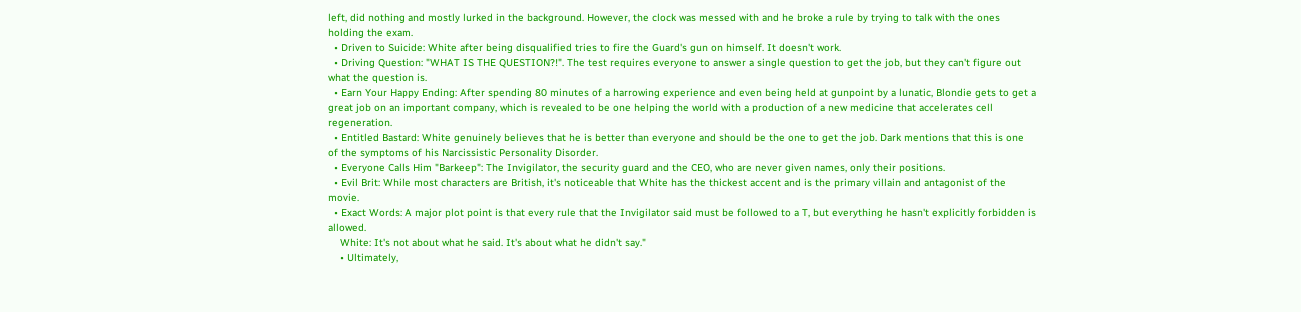left, did nothing and mostly lurked in the background. However, the clock was messed with and he broke a rule by trying to talk with the ones holding the exam.
  • Driven to Suicide: White after being disqualified tries to fire the Guard's gun on himself. It doesn't work.
  • Driving Question: "WHAT IS THE QUESTION?!". The test requires everyone to answer a single question to get the job, but they can't figure out what the question is.
  • Earn Your Happy Ending: After spending 80 minutes of a harrowing experience and even being held at gunpoint by a lunatic, Blondie gets to get a great job on an important company, which is revealed to be one helping the world with a production of a new medicine that accelerates cell regeneration.
  • Entitled Bastard: White genuinely believes that he is better than everyone and should be the one to get the job. Dark mentions that this is one of the symptoms of his Narcissistic Personality Disorder.
  • Everyone Calls Him "Barkeep": The Invigilator, the security guard and the CEO, who are never given names, only their positions.
  • Evil Brit: While most characters are British, it's noticeable that White has the thickest accent and is the primary villain and antagonist of the movie.
  • Exact Words: A major plot point is that every rule that the Invigilator said must be followed to a T, but everything he hasn't explicitly forbidden is allowed.
    White: It's not about what he said. It's about what he didn't say."
    • Ultimately,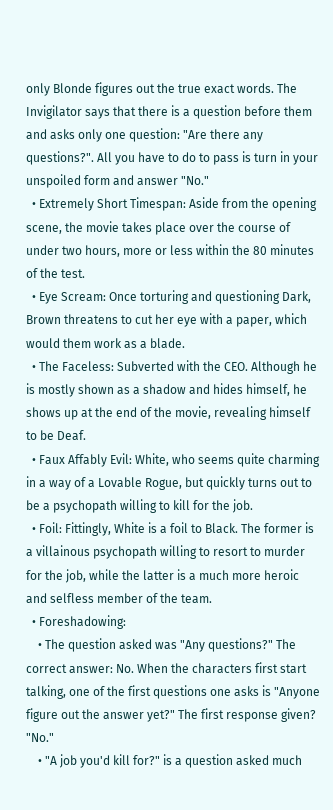only Blonde figures out the true exact words. The Invigilator says that there is a question before them and asks only one question: "Are there any questions?". All you have to do to pass is turn in your unspoiled form and answer "No."
  • Extremely Short Timespan: Aside from the opening scene, the movie takes place over the course of under two hours, more or less within the 80 minutes of the test.
  • Eye Scream: Once torturing and questioning Dark, Brown threatens to cut her eye with a paper, which would them work as a blade.
  • The Faceless: Subverted with the CEO. Although he is mostly shown as a shadow and hides himself, he shows up at the end of the movie, revealing himself to be Deaf.
  • Faux Affably Evil: White, who seems quite charming in a way of a Lovable Rogue, but quickly turns out to be a psychopath willing to kill for the job.
  • Foil: Fittingly, White is a foil to Black. The former is a villainous psychopath willing to resort to murder for the job, while the latter is a much more heroic and selfless member of the team.
  • Foreshadowing:
    • The question asked was "Any questions?" The correct answer: No. When the characters first start talking, one of the first questions one asks is "Anyone figure out the answer yet?" The first response given? "No."
    • "A job you'd kill for?" is a question asked much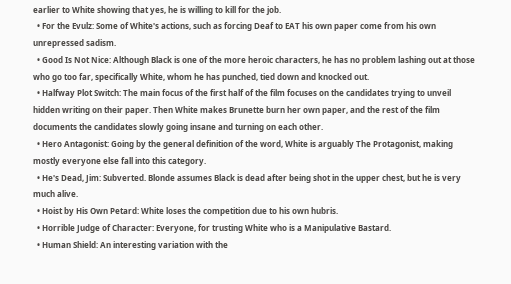earlier to White showing that yes, he is willing to kill for the job.
  • For the Evulz: Some of White's actions, such as forcing Deaf to EAT his own paper come from his own unrepressed sadism.
  • Good Is Not Nice: Although Black is one of the more heroic characters, he has no problem lashing out at those who go too far, specifically White, whom he has punched, tied down and knocked out.
  • Halfway Plot Switch: The main focus of the first half of the film focuses on the candidates trying to unveil hidden writing on their paper. Then White makes Brunette burn her own paper, and the rest of the film documents the candidates slowly going insane and turning on each other.
  • Hero Antagonist: Going by the general definition of the word, White is arguably The Protagonist, making mostly everyone else fall into this category.
  • He's Dead, Jim: Subverted. Blonde assumes Black is dead after being shot in the upper chest, but he is very much alive.
  • Hoist by His Own Petard: White loses the competition due to his own hubris.
  • Horrible Judge of Character: Everyone, for trusting White who is a Manipulative Bastard.
  • Human Shield: An interesting variation with the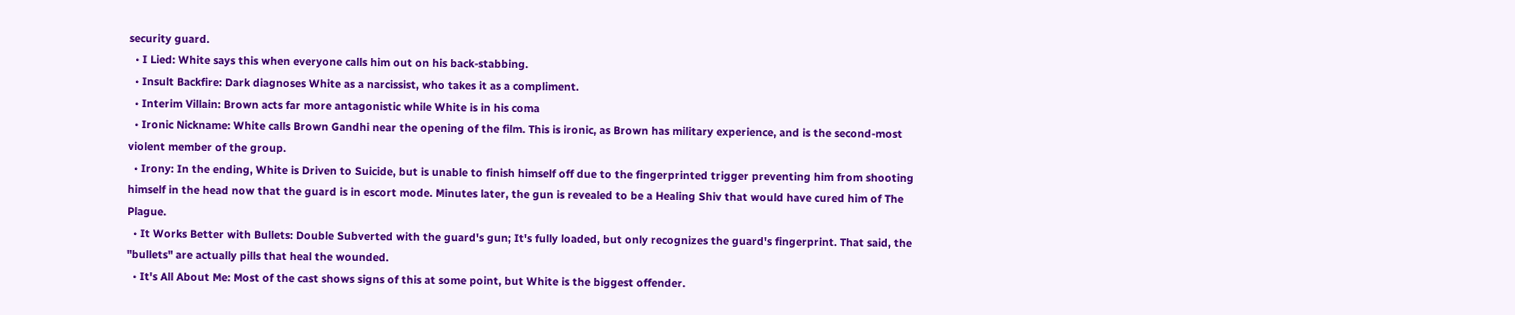security guard.
  • I Lied: White says this when everyone calls him out on his back-stabbing.
  • Insult Backfire: Dark diagnoses White as a narcissist, who takes it as a compliment.
  • Interim Villain: Brown acts far more antagonistic while White is in his coma
  • Ironic Nickname: White calls Brown Gandhi near the opening of the film. This is ironic, as Brown has military experience, and is the second-most violent member of the group.
  • Irony: In the ending, White is Driven to Suicide, but is unable to finish himself off due to the fingerprinted trigger preventing him from shooting himself in the head now that the guard is in escort mode. Minutes later, the gun is revealed to be a Healing Shiv that would have cured him of The Plague.
  • It Works Better with Bullets: Double Subverted with the guard's gun; It's fully loaded, but only recognizes the guard's fingerprint. That said, the "bullets" are actually pills that heal the wounded.
  • It's All About Me: Most of the cast shows signs of this at some point, but White is the biggest offender.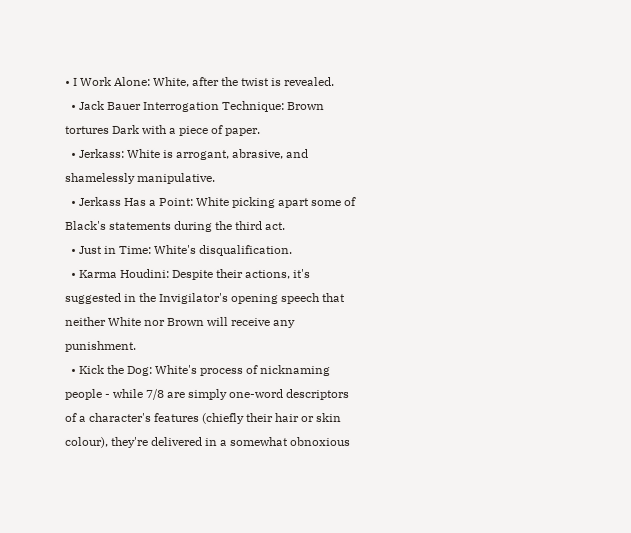• I Work Alone: White, after the twist is revealed.
  • Jack Bauer Interrogation Technique: Brown tortures Dark with a piece of paper.
  • Jerkass: White is arrogant, abrasive, and shamelessly manipulative.
  • Jerkass Has a Point: White picking apart some of Black's statements during the third act.
  • Just in Time: White's disqualification.
  • Karma Houdini: Despite their actions, it's suggested in the Invigilator's opening speech that neither White nor Brown will receive any punishment.
  • Kick the Dog: White's process of nicknaming people - while 7/8 are simply one-word descriptors of a character's features (chiefly their hair or skin colour), they're delivered in a somewhat obnoxious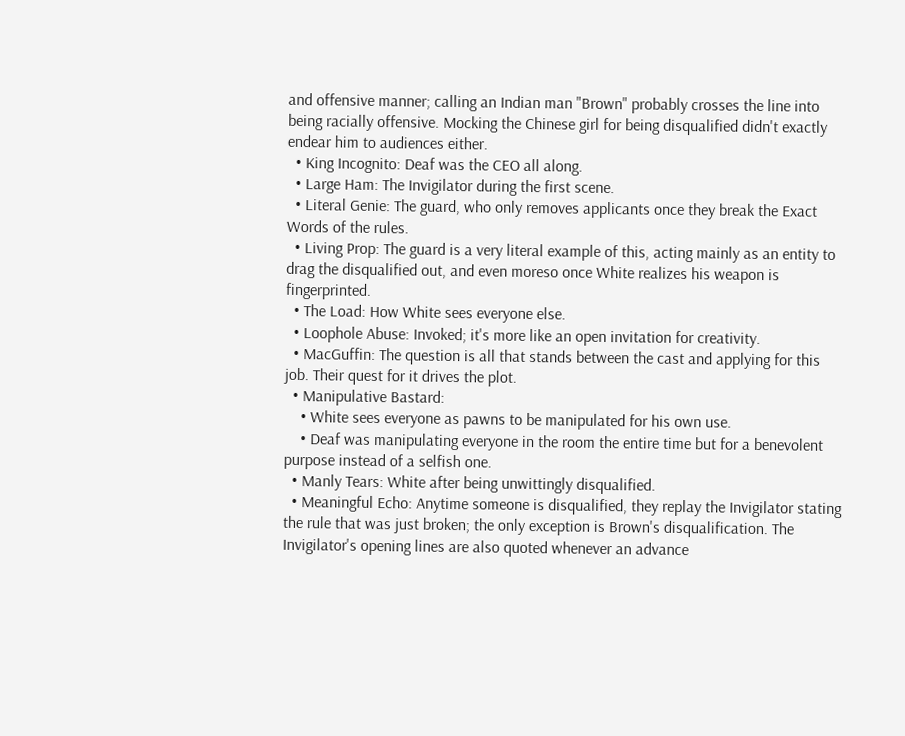and offensive manner; calling an Indian man "Brown" probably crosses the line into being racially offensive. Mocking the Chinese girl for being disqualified didn't exactly endear him to audiences either.
  • King Incognito: Deaf was the CEO all along.
  • Large Ham: The Invigilator during the first scene.
  • Literal Genie: The guard, who only removes applicants once they break the Exact Words of the rules.
  • Living Prop: The guard is a very literal example of this, acting mainly as an entity to drag the disqualified out, and even moreso once White realizes his weapon is fingerprinted.
  • The Load: How White sees everyone else.
  • Loophole Abuse: Invoked; it's more like an open invitation for creativity.
  • MacGuffin: The question is all that stands between the cast and applying for this job. Their quest for it drives the plot.
  • Manipulative Bastard:
    • White sees everyone as pawns to be manipulated for his own use.
    • Deaf was manipulating everyone in the room the entire time but for a benevolent purpose instead of a selfish one.
  • Manly Tears: White after being unwittingly disqualified.
  • Meaningful Echo: Anytime someone is disqualified, they replay the Invigilator stating the rule that was just broken; the only exception is Brown's disqualification. The Invigilator's opening lines are also quoted whenever an advance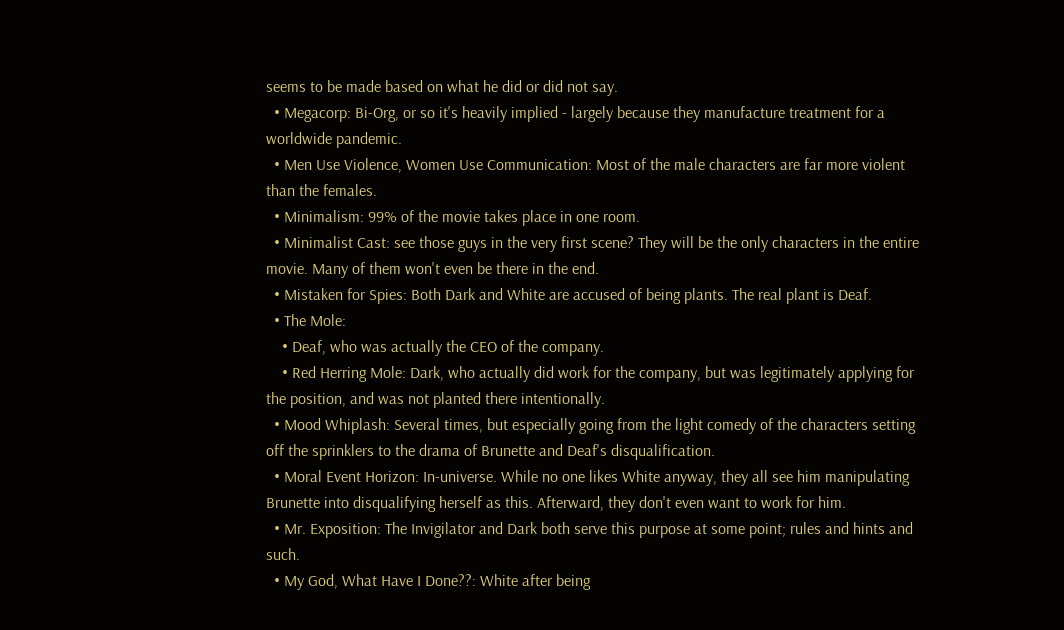seems to be made based on what he did or did not say.
  • Megacorp: Bi-Org, or so it's heavily implied - largely because they manufacture treatment for a worldwide pandemic.
  • Men Use Violence, Women Use Communication: Most of the male characters are far more violent than the females.
  • Minimalism: 99% of the movie takes place in one room.
  • Minimalist Cast: see those guys in the very first scene? They will be the only characters in the entire movie. Many of them won't even be there in the end.
  • Mistaken for Spies: Both Dark and White are accused of being plants. The real plant is Deaf.
  • The Mole:
    • Deaf, who was actually the CEO of the company.
    • Red Herring Mole: Dark, who actually did work for the company, but was legitimately applying for the position, and was not planted there intentionally.
  • Mood Whiplash: Several times, but especially going from the light comedy of the characters setting off the sprinklers to the drama of Brunette and Deaf's disqualification.
  • Moral Event Horizon: In-universe. While no one likes White anyway, they all see him manipulating Brunette into disqualifying herself as this. Afterward, they don't even want to work for him.
  • Mr. Exposition: The Invigilator and Dark both serve this purpose at some point; rules and hints and such.
  • My God, What Have I Done??: White after being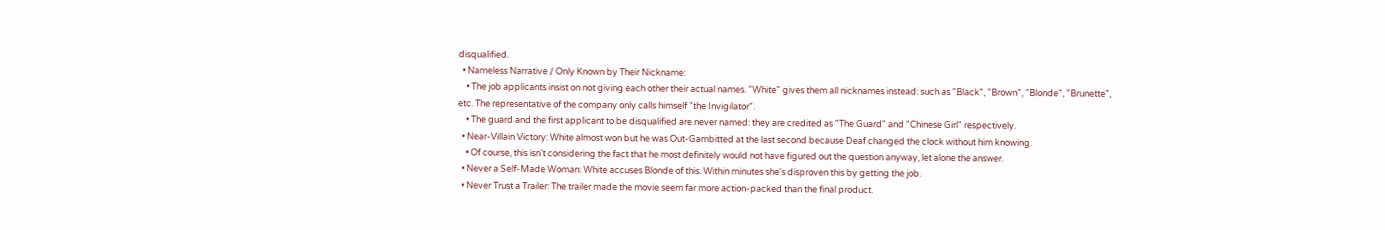disqualified.
  • Nameless Narrative / Only Known by Their Nickname:
    • The job applicants insist on not giving each other their actual names. "White" gives them all nicknames instead: such as "Black", "Brown", "Blonde", "Brunette", etc. The representative of the company only calls himself "the Invigilator".
    • The guard and the first applicant to be disqualified are never named: they are credited as "The Guard" and "Chinese Girl" respectively.
  • Near-Villain Victory: White almost won but he was Out-Gambitted at the last second because Deaf changed the clock without him knowing.
    • Of course, this isn't considering the fact that he most definitely would not have figured out the question anyway, let alone the answer.
  • Never a Self-Made Woman: White accuses Blonde of this. Within minutes she's disproven this by getting the job.
  • Never Trust a Trailer: The trailer made the movie seem far more action-packed than the final product.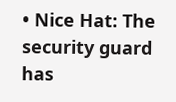• Nice Hat: The security guard has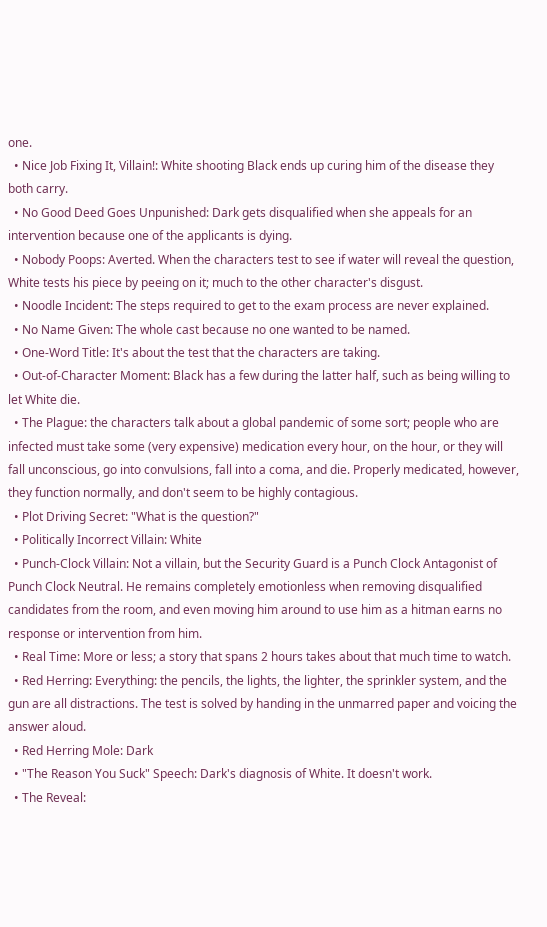one.
  • Nice Job Fixing It, Villain!: White shooting Black ends up curing him of the disease they both carry.
  • No Good Deed Goes Unpunished: Dark gets disqualified when she appeals for an intervention because one of the applicants is dying.
  • Nobody Poops: Averted. When the characters test to see if water will reveal the question, White tests his piece by peeing on it; much to the other character's disgust.
  • Noodle Incident: The steps required to get to the exam process are never explained.
  • No Name Given: The whole cast because no one wanted to be named.
  • One-Word Title: It's about the test that the characters are taking.
  • Out-of-Character Moment: Black has a few during the latter half, such as being willing to let White die.
  • The Plague: the characters talk about a global pandemic of some sort; people who are infected must take some (very expensive) medication every hour, on the hour, or they will fall unconscious, go into convulsions, fall into a coma, and die. Properly medicated, however, they function normally, and don't seem to be highly contagious.
  • Plot Driving Secret: "What is the question?"
  • Politically Incorrect Villain: White
  • Punch-Clock Villain: Not a villain, but the Security Guard is a Punch Clock Antagonist of Punch Clock Neutral. He remains completely emotionless when removing disqualified candidates from the room, and even moving him around to use him as a hitman earns no response or intervention from him.
  • Real Time: More or less; a story that spans 2 hours takes about that much time to watch.
  • Red Herring: Everything: the pencils, the lights, the lighter, the sprinkler system, and the gun are all distractions. The test is solved by handing in the unmarred paper and voicing the answer aloud.
  • Red Herring Mole: Dark
  • "The Reason You Suck" Speech: Dark's diagnosis of White. It doesn't work.
  • The Reveal: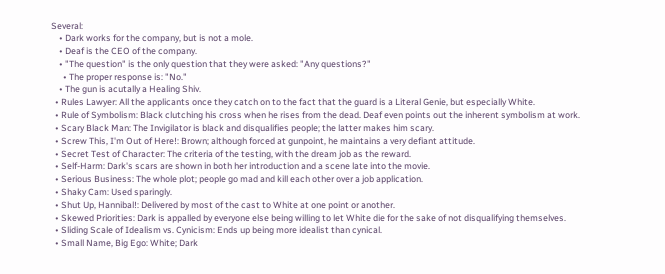Several:
    • Dark works for the company, but is not a mole.
    • Deaf is the CEO of the company.
    • "The question" is the only question that they were asked: "Any questions?"
      • The proper response is: "No."
    • The gun is acutally a Healing Shiv.
  • Rules Lawyer: All the applicants once they catch on to the fact that the guard is a Literal Genie, but especially White.
  • Rule of Symbolism: Black clutching his cross when he rises from the dead. Deaf even points out the inherent symbolism at work.
  • Scary Black Man: The Invigilator is black and disqualifies people; the latter makes him scary.
  • Screw This, I'm Out of Here!: Brown; although forced at gunpoint, he maintains a very defiant attitude.
  • Secret Test of Character: The criteria of the testing, with the dream job as the reward.
  • Self-Harm: Dark's scars are shown in both her introduction and a scene late into the movie.
  • Serious Business: The whole plot; people go mad and kill each other over a job application.
  • Shaky Cam: Used sparingly.
  • Shut Up, Hannibal!: Delivered by most of the cast to White at one point or another.
  • Skewed Priorities: Dark is appalled by everyone else being willing to let White die for the sake of not disqualifying themselves.
  • Sliding Scale of Idealism vs. Cynicism: Ends up being more idealist than cynical.
  • Small Name, Big Ego: White; Dark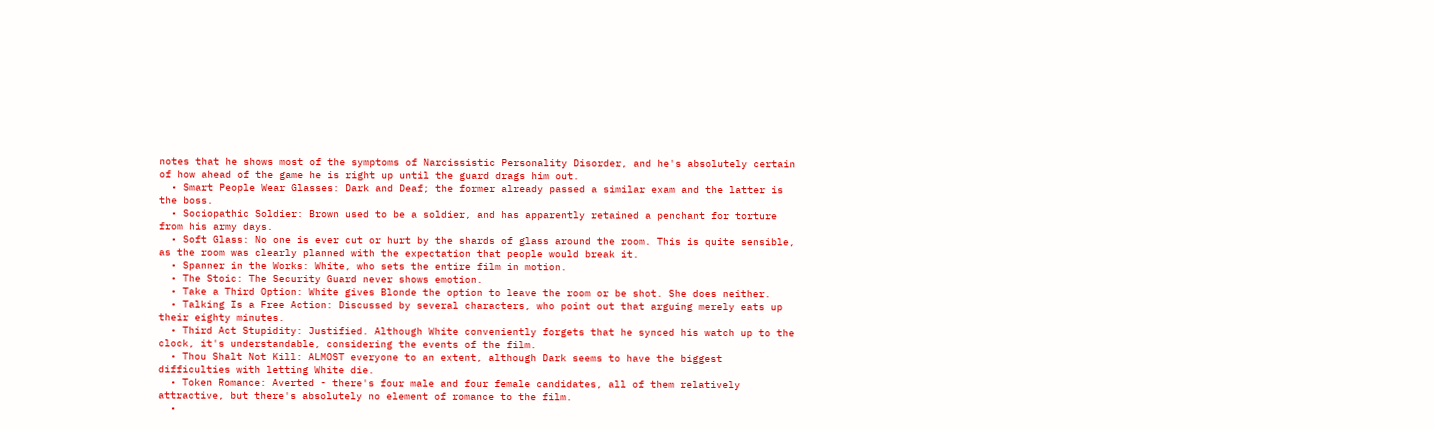notes that he shows most of the symptoms of Narcissistic Personality Disorder, and he's absolutely certain of how ahead of the game he is right up until the guard drags him out.
  • Smart People Wear Glasses: Dark and Deaf; the former already passed a similar exam and the latter is the boss.
  • Sociopathic Soldier: Brown used to be a soldier, and has apparently retained a penchant for torture from his army days.
  • Soft Glass: No one is ever cut or hurt by the shards of glass around the room. This is quite sensible, as the room was clearly planned with the expectation that people would break it.
  • Spanner in the Works: White, who sets the entire film in motion.
  • The Stoic: The Security Guard never shows emotion.
  • Take a Third Option: White gives Blonde the option to leave the room or be shot. She does neither.
  • Talking Is a Free Action: Discussed by several characters, who point out that arguing merely eats up their eighty minutes.
  • Third Act Stupidity: Justified. Although White conveniently forgets that he synced his watch up to the clock, it's understandable, considering the events of the film.
  • Thou Shalt Not Kill: ALMOST everyone to an extent, although Dark seems to have the biggest difficulties with letting White die.
  • Token Romance: Averted - there's four male and four female candidates, all of them relatively attractive, but there's absolutely no element of romance to the film.
  •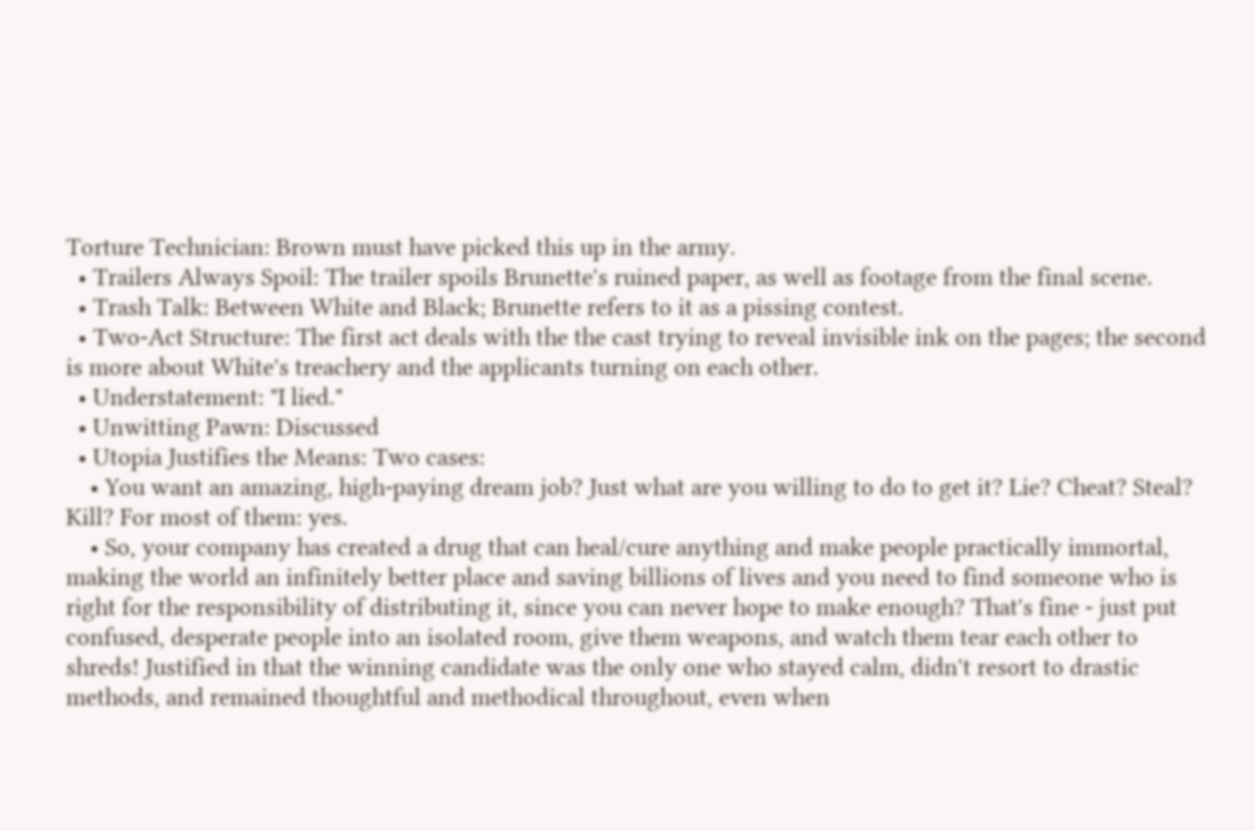Torture Technician: Brown must have picked this up in the army.
  • Trailers Always Spoil: The trailer spoils Brunette's ruined paper, as well as footage from the final scene.
  • Trash Talk: Between White and Black; Brunette refers to it as a pissing contest.
  • Two-Act Structure: The first act deals with the the cast trying to reveal invisible ink on the pages; the second is more about White's treachery and the applicants turning on each other.
  • Understatement: "I lied."
  • Unwitting Pawn: Discussed
  • Utopia Justifies the Means: Two cases:
    • You want an amazing, high-paying dream job? Just what are you willing to do to get it? Lie? Cheat? Steal? Kill? For most of them: yes.
    • So, your company has created a drug that can heal/cure anything and make people practically immortal, making the world an infinitely better place and saving billions of lives and you need to find someone who is right for the responsibility of distributing it, since you can never hope to make enough? That's fine - just put confused, desperate people into an isolated room, give them weapons, and watch them tear each other to shreds! Justified in that the winning candidate was the only one who stayed calm, didn't resort to drastic methods, and remained thoughtful and methodical throughout, even when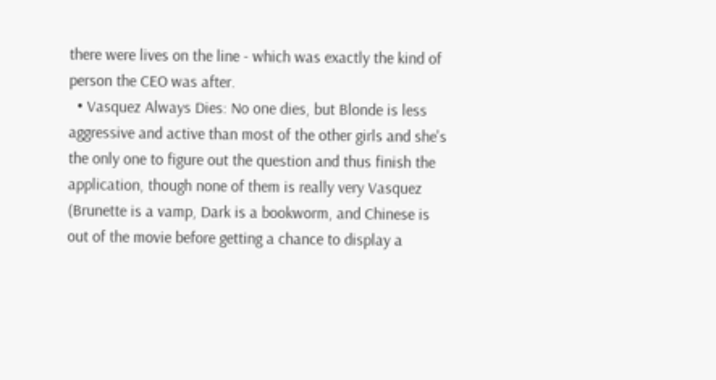there were lives on the line - which was exactly the kind of person the CEO was after.
  • Vasquez Always Dies: No one dies, but Blonde is less aggressive and active than most of the other girls and she's the only one to figure out the question and thus finish the application, though none of them is really very Vasquez (Brunette is a vamp, Dark is a bookworm, and Chinese is out of the movie before getting a chance to display a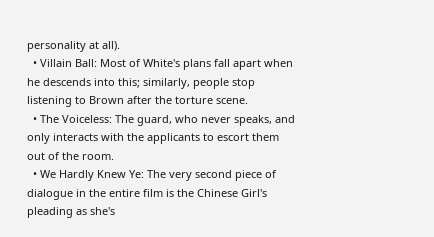personality at all).
  • Villain Ball: Most of White's plans fall apart when he descends into this; similarly, people stop listening to Brown after the torture scene.
  • The Voiceless: The guard, who never speaks, and only interacts with the applicants to escort them out of the room.
  • We Hardly Knew Ye: The very second piece of dialogue in the entire film is the Chinese Girl's pleading as she's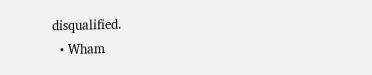disqualified.
  • Wham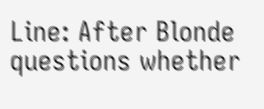Line: After Blonde questions whether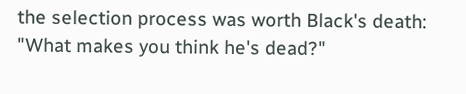the selection process was worth Black's death: "What makes you think he's dead?"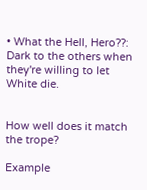• What the Hell, Hero??: Dark to the others when they're willing to let White die.


How well does it match the trope?

Example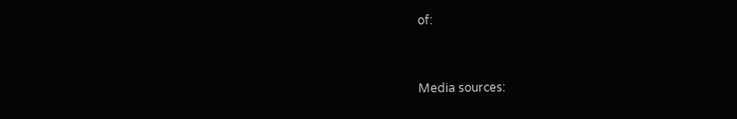of:


Media sources: